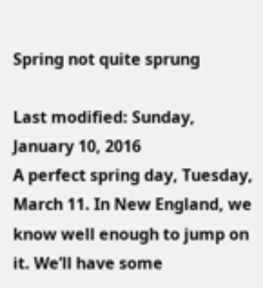Spring not quite sprung

Last modified: Sunday, January 10, 2016
A perfect spring day, Tuesday, March 11. In New England, we know well enough to jump on it. We’ll have some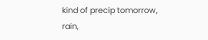kind of precip tomorrow, rain,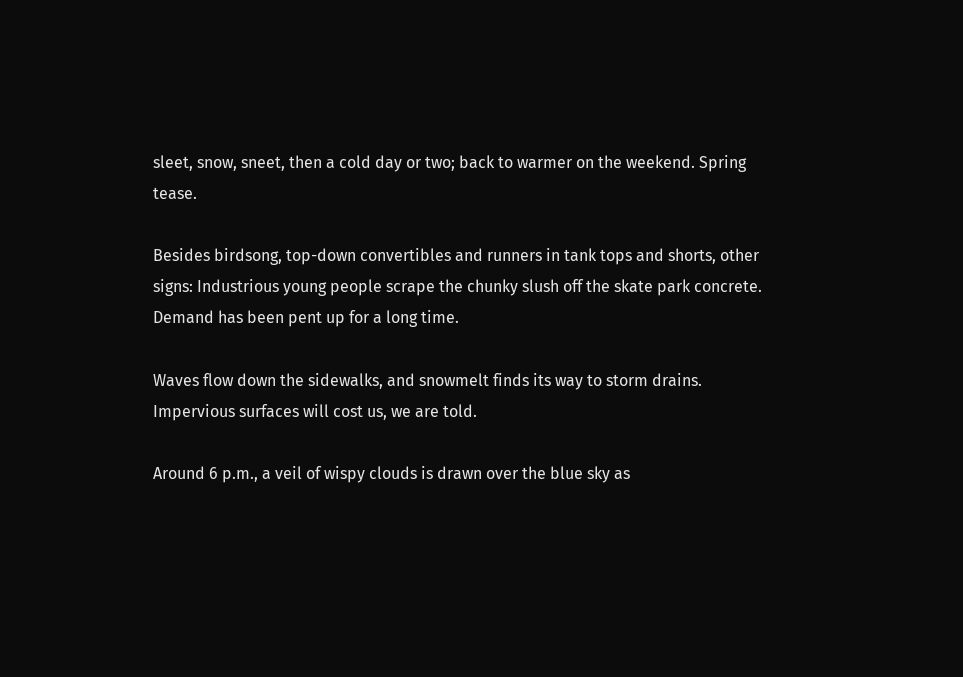sleet, snow, sneet, then a cold day or two; back to warmer on the weekend. Spring tease.

Besides birdsong, top-down convertibles and runners in tank tops and shorts, other signs: Industrious young people scrape the chunky slush off the skate park concrete. Demand has been pent up for a long time.

Waves flow down the sidewalks, and snowmelt finds its way to storm drains. Impervious surfaces will cost us, we are told.

Around 6 p.m., a veil of wispy clouds is drawn over the blue sky as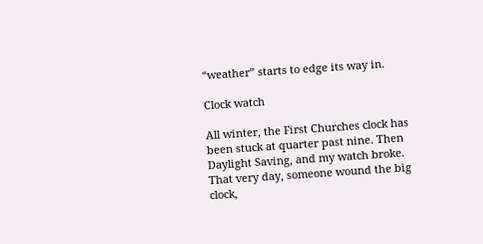“weather” starts to edge its way in.

Clock watch

All winter, the First Churches clock has been stuck at quarter past nine. Then Daylight Saving, and my watch broke. That very day, someone wound the big clock,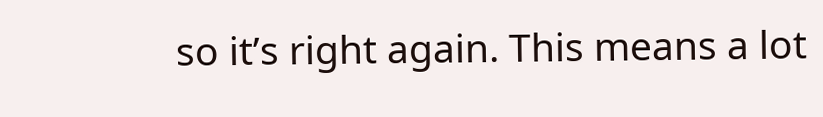so it’s right again. This means a lot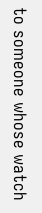to someone whose watch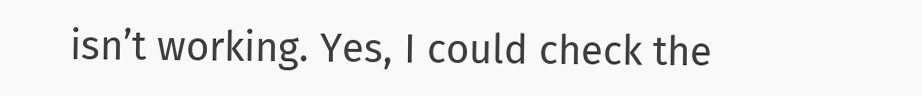isn’t working. Yes, I could check the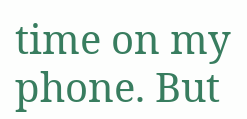time on my phone. But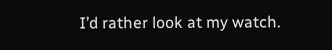I’d rather look at my watch.